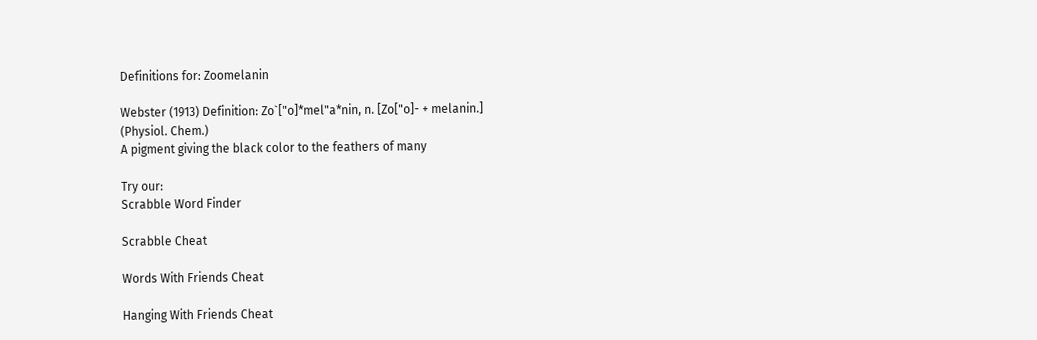Definitions for: Zoomelanin

Webster (1913) Definition: Zo`["o]*mel"a*nin, n. [Zo["o]- + melanin.]
(Physiol. Chem.)
A pigment giving the black color to the feathers of many

Try our:
Scrabble Word Finder

Scrabble Cheat

Words With Friends Cheat

Hanging With Friends Cheat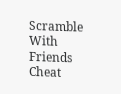Scramble With Friends Cheat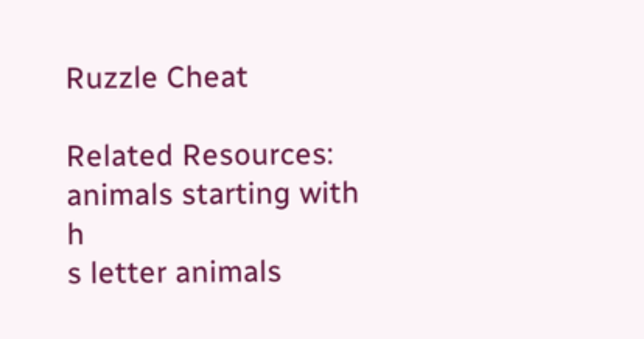Ruzzle Cheat

Related Resources:
animals starting with h
s letter animals